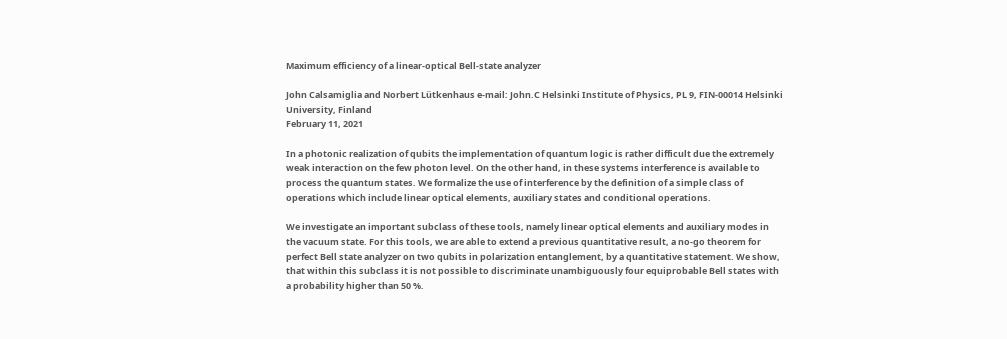Maximum efficiency of a linear-optical Bell-state analyzer

John Calsamiglia and Norbert Lütkenhaus e-mail: John.C Helsinki Institute of Physics, PL 9, FIN-00014 Helsinki University, Finland
February 11, 2021

In a photonic realization of qubits the implementation of quantum logic is rather difficult due the extremely weak interaction on the few photon level. On the other hand, in these systems interference is available to process the quantum states. We formalize the use of interference by the definition of a simple class of operations which include linear optical elements, auxiliary states and conditional operations.

We investigate an important subclass of these tools, namely linear optical elements and auxiliary modes in the vacuum state. For this tools, we are able to extend a previous quantitative result, a no-go theorem for perfect Bell state analyzer on two qubits in polarization entanglement, by a quantitative statement. We show, that within this subclass it is not possible to discriminate unambiguously four equiprobable Bell states with a probability higher than 50 %.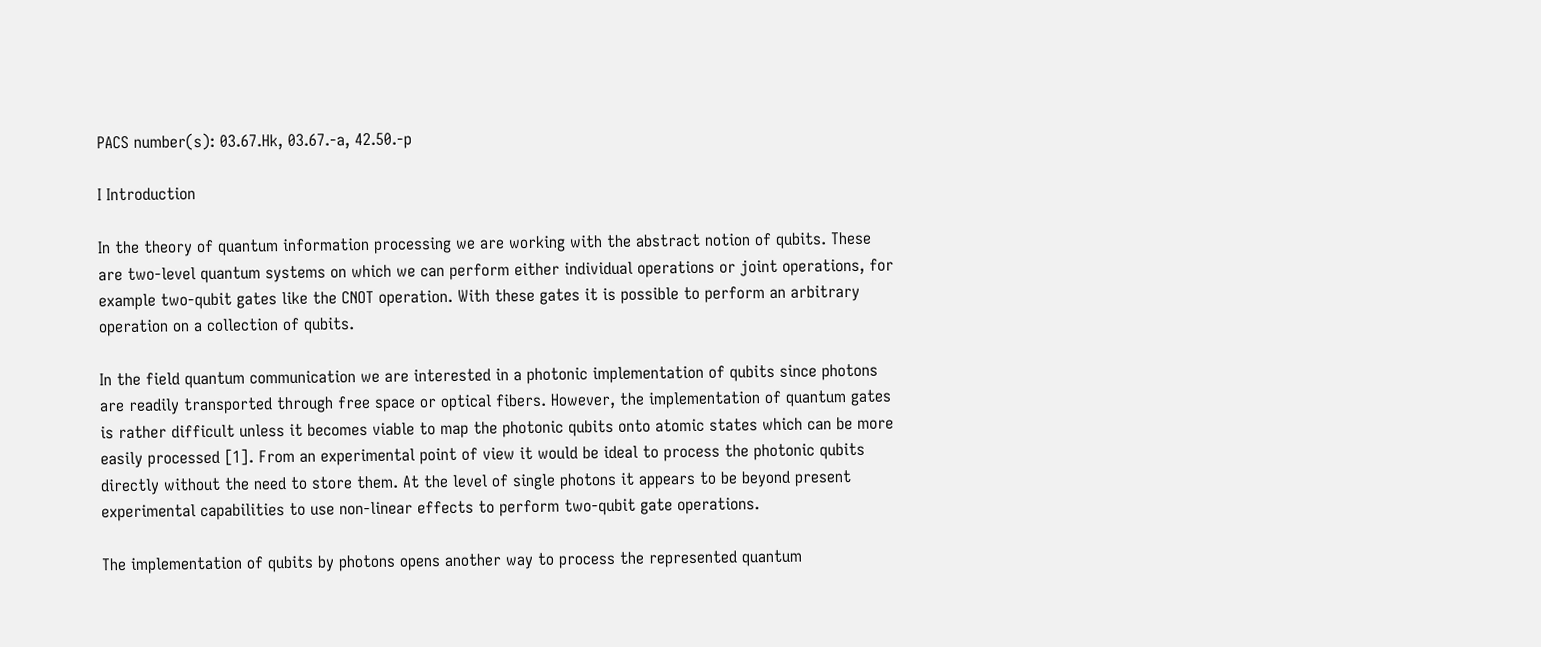PACS number(s): 03.67.Hk, 03.67.-a, 42.50.-p

I Introduction

In the theory of quantum information processing we are working with the abstract notion of qubits. These are two-level quantum systems on which we can perform either individual operations or joint operations, for example two-qubit gates like the CNOT operation. With these gates it is possible to perform an arbitrary operation on a collection of qubits.

In the field quantum communication we are interested in a photonic implementation of qubits since photons are readily transported through free space or optical fibers. However, the implementation of quantum gates is rather difficult unless it becomes viable to map the photonic qubits onto atomic states which can be more easily processed [1]. From an experimental point of view it would be ideal to process the photonic qubits directly without the need to store them. At the level of single photons it appears to be beyond present experimental capabilities to use non-linear effects to perform two-qubit gate operations.

The implementation of qubits by photons opens another way to process the represented quantum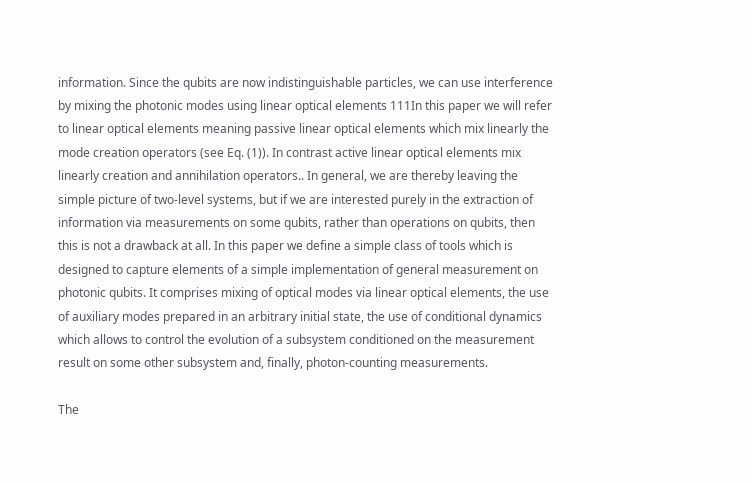information. Since the qubits are now indistinguishable particles, we can use interference by mixing the photonic modes using linear optical elements 111In this paper we will refer to linear optical elements meaning passive linear optical elements which mix linearly the mode creation operators (see Eq. (1)). In contrast active linear optical elements mix linearly creation and annihilation operators.. In general, we are thereby leaving the simple picture of two-level systems, but if we are interested purely in the extraction of information via measurements on some qubits, rather than operations on qubits, then this is not a drawback at all. In this paper we define a simple class of tools which is designed to capture elements of a simple implementation of general measurement on photonic qubits. It comprises mixing of optical modes via linear optical elements, the use of auxiliary modes prepared in an arbitrary initial state, the use of conditional dynamics which allows to control the evolution of a subsystem conditioned on the measurement result on some other subsystem and, finally, photon-counting measurements.

The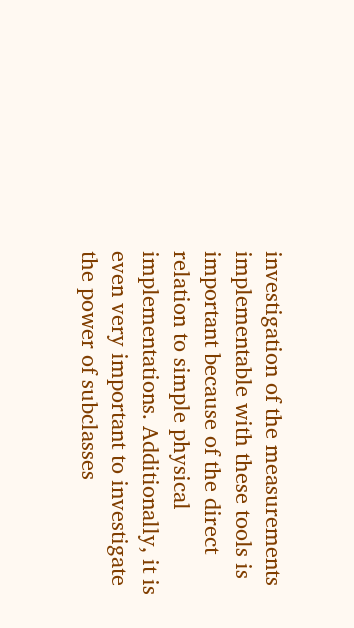investigation of the measurements implementable with these tools is important because of the direct relation to simple physical implementations. Additionally, it is even very important to investigate the power of subclasses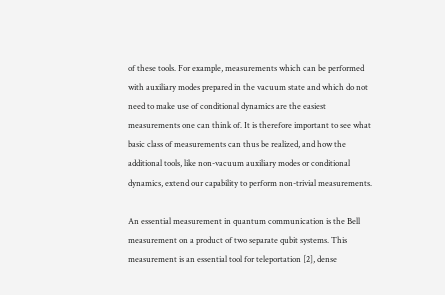of these tools. For example, measurements which can be performed with auxiliary modes prepared in the vacuum state and which do not need to make use of conditional dynamics are the easiest measurements one can think of. It is therefore important to see what basic class of measurements can thus be realized, and how the additional tools, like non-vacuum auxiliary modes or conditional dynamics, extend our capability to perform non-trivial measurements.

An essential measurement in quantum communication is the Bell measurement on a product of two separate qubit systems. This measurement is an essential tool for teleportation [2], dense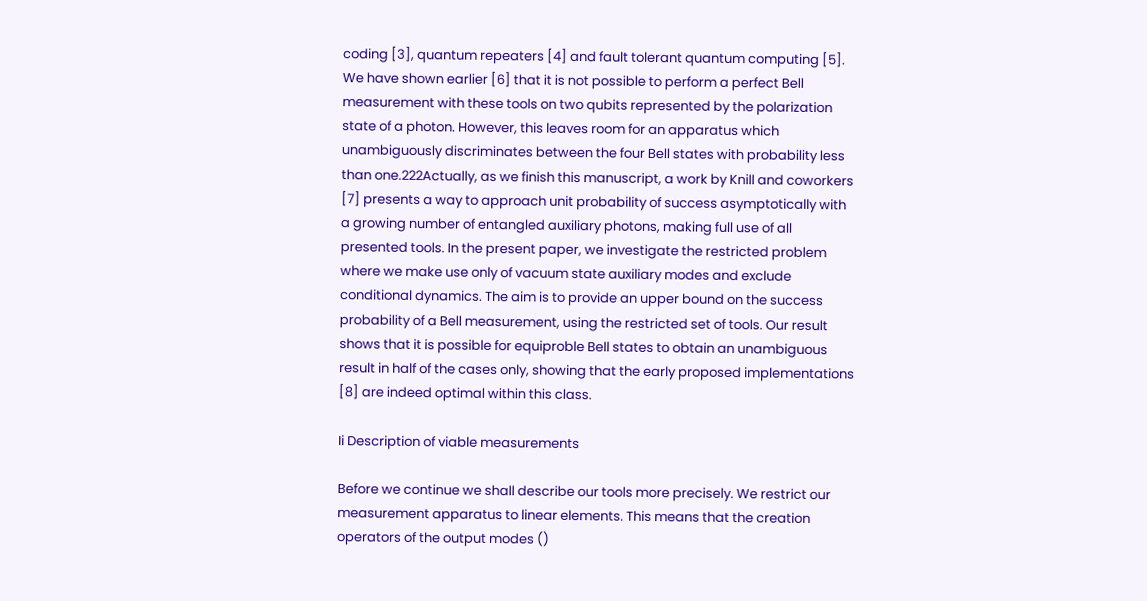coding [3], quantum repeaters [4] and fault tolerant quantum computing [5]. We have shown earlier [6] that it is not possible to perform a perfect Bell measurement with these tools on two qubits represented by the polarization state of a photon. However, this leaves room for an apparatus which unambiguously discriminates between the four Bell states with probability less than one.222Actually, as we finish this manuscript, a work by Knill and coworkers [7] presents a way to approach unit probability of success asymptotically with a growing number of entangled auxiliary photons, making full use of all presented tools. In the present paper, we investigate the restricted problem where we make use only of vacuum state auxiliary modes and exclude conditional dynamics. The aim is to provide an upper bound on the success probability of a Bell measurement, using the restricted set of tools. Our result shows that it is possible for equiproble Bell states to obtain an unambiguous result in half of the cases only, showing that the early proposed implementations [8] are indeed optimal within this class.

Ii Description of viable measurements

Before we continue we shall describe our tools more precisely. We restrict our measurement apparatus to linear elements. This means that the creation operators of the output modes ()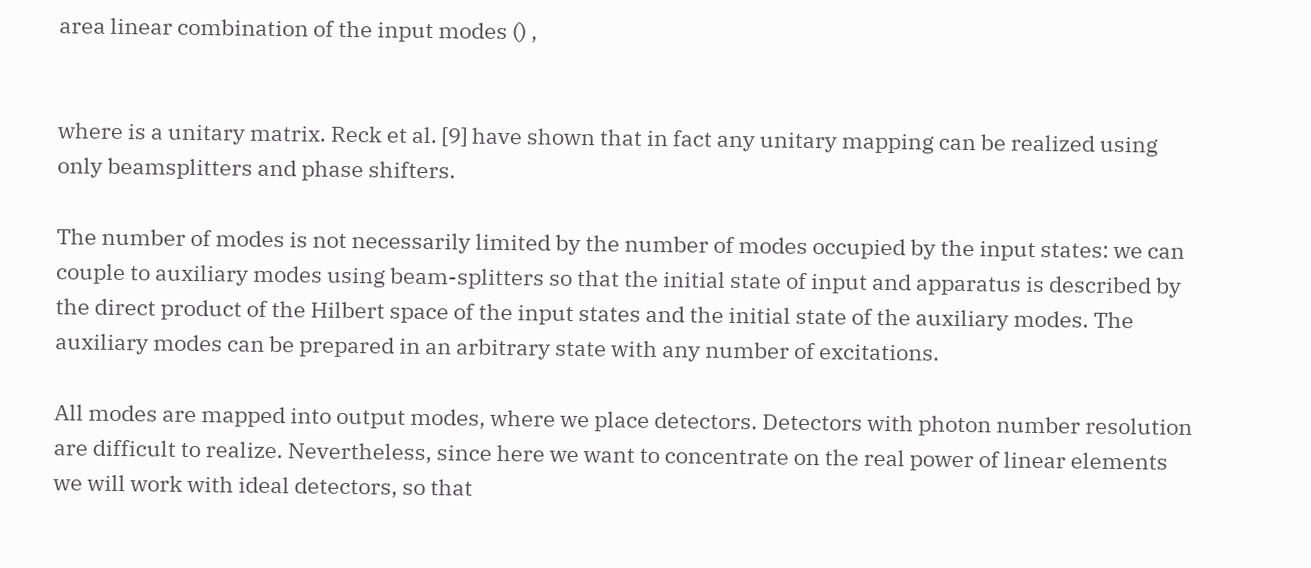area linear combination of the input modes () ,


where is a unitary matrix. Reck et al. [9] have shown that in fact any unitary mapping can be realized using only beamsplitters and phase shifters.

The number of modes is not necessarily limited by the number of modes occupied by the input states: we can couple to auxiliary modes using beam-splitters so that the initial state of input and apparatus is described by the direct product of the Hilbert space of the input states and the initial state of the auxiliary modes. The auxiliary modes can be prepared in an arbitrary state with any number of excitations.

All modes are mapped into output modes, where we place detectors. Detectors with photon number resolution are difficult to realize. Nevertheless, since here we want to concentrate on the real power of linear elements we will work with ideal detectors, so that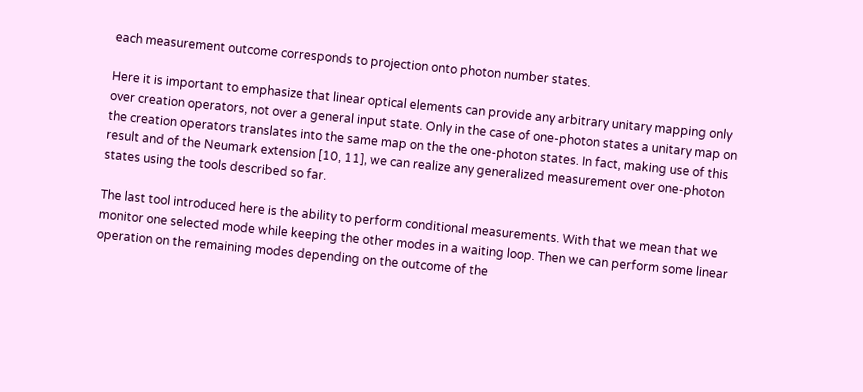each measurement outcome corresponds to projection onto photon number states.

Here it is important to emphasize that linear optical elements can provide any arbitrary unitary mapping only over creation operators, not over a general input state. Only in the case of one-photon states a unitary map on the creation operators translates into the same map on the the one-photon states. In fact, making use of this result and of the Neumark extension [10, 11], we can realize any generalized measurement over one-photon states using the tools described so far.

The last tool introduced here is the ability to perform conditional measurements. With that we mean that we monitor one selected mode while keeping the other modes in a waiting loop. Then we can perform some linear operation on the remaining modes depending on the outcome of the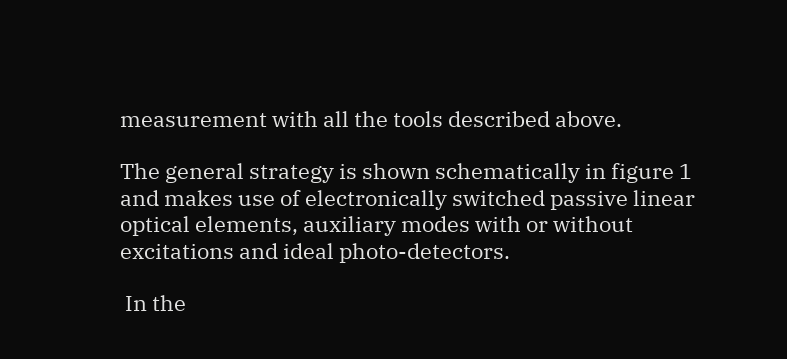measurement with all the tools described above.

The general strategy is shown schematically in figure 1 and makes use of electronically switched passive linear optical elements, auxiliary modes with or without excitations and ideal photo-detectors.

 In the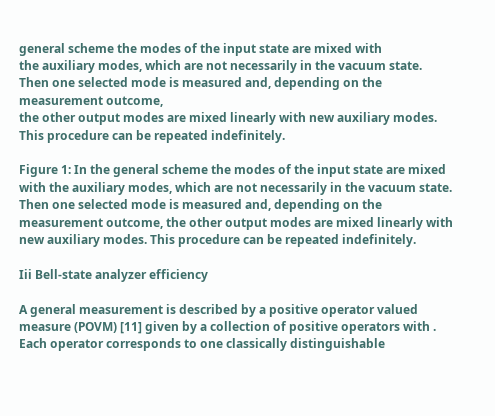general scheme the modes of the input state are mixed with
the auxiliary modes, which are not necessarily in the vacuum state.
Then one selected mode is measured and, depending on the measurement outcome,
the other output modes are mixed linearly with new auxiliary modes.
This procedure can be repeated indefinitely.

Figure 1: In the general scheme the modes of the input state are mixed with the auxiliary modes, which are not necessarily in the vacuum state. Then one selected mode is measured and, depending on the measurement outcome, the other output modes are mixed linearly with new auxiliary modes. This procedure can be repeated indefinitely.

Iii Bell-state analyzer efficiency

A general measurement is described by a positive operator valued measure (POVM) [11] given by a collection of positive operators with . Each operator corresponds to one classically distinguishable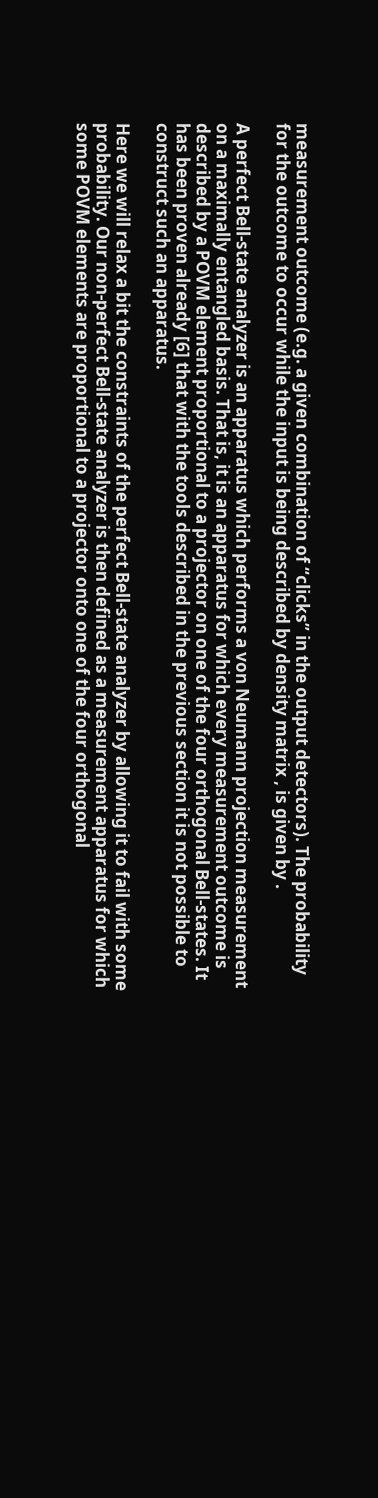measurement outcome (e.g. a given combination of “clicks” in the output detectors). The probability for the outcome to occur while the input is being described by density matrix , is given by .

A perfect Bell-state analyzer is an apparatus which performs a von Neumann projection measurement on a maximally entangled basis. That is, it is an apparatus for which every measurement outcome is described by a POVM element proportional to a projector on one of the four orthogonal Bell-states. It has been proven already [6] that with the tools described in the previous section it is not possible to construct such an apparatus.

Here we will relax a bit the constraints of the perfect Bell-state analyzer by allowing it to fail with some probability. Our non-perfect Bell-state analyzer is then defined as a measurement apparatus for which some POVM elements are proportional to a projector onto one of the four orthogonal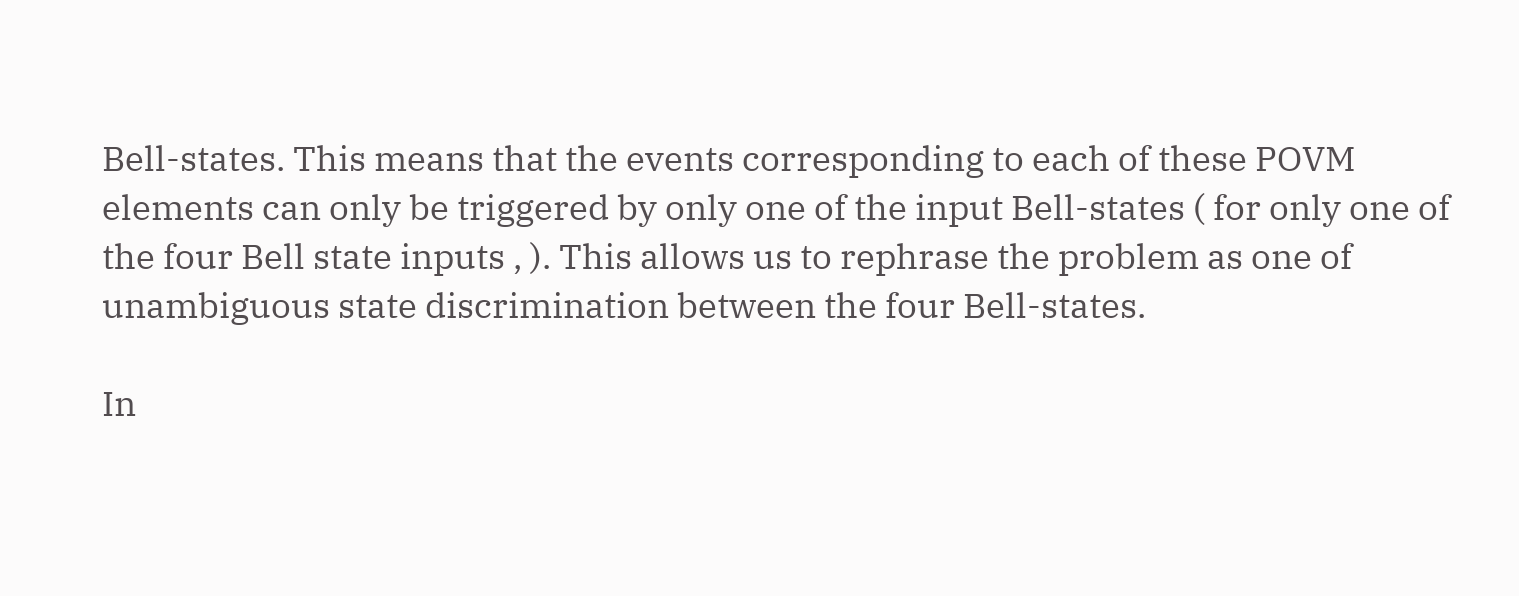Bell-states. This means that the events corresponding to each of these POVM elements can only be triggered by only one of the input Bell-states ( for only one of the four Bell state inputs , ). This allows us to rephrase the problem as one of unambiguous state discrimination between the four Bell-states.

In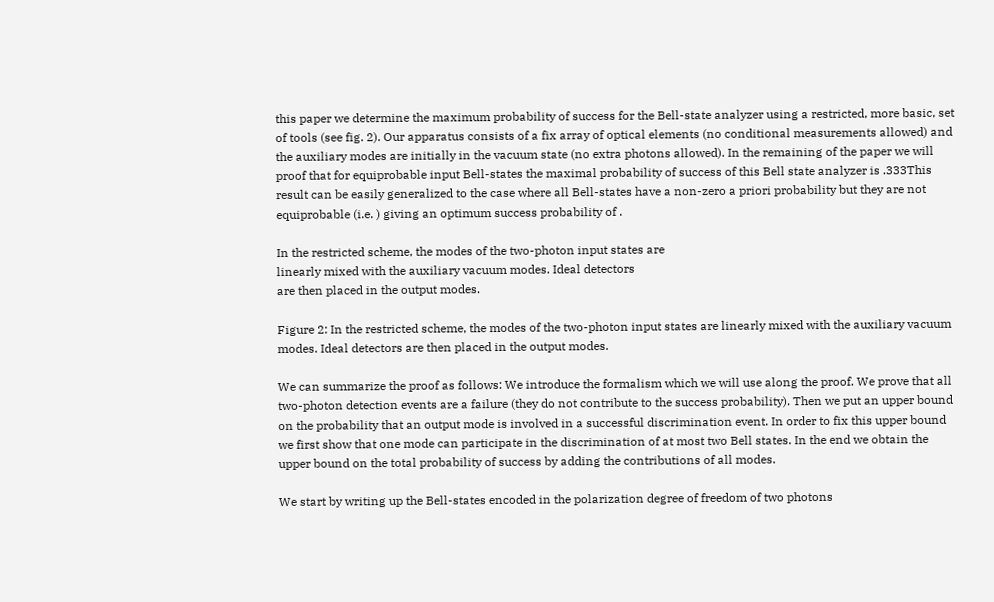this paper we determine the maximum probability of success for the Bell-state analyzer using a restricted, more basic, set of tools (see fig. 2). Our apparatus consists of a fix array of optical elements (no conditional measurements allowed) and the auxiliary modes are initially in the vacuum state (no extra photons allowed). In the remaining of the paper we will proof that for equiprobable input Bell-states the maximal probability of success of this Bell state analyzer is .333This result can be easily generalized to the case where all Bell-states have a non-zero a priori probability but they are not equiprobable (i.e. ) giving an optimum success probability of .

In the restricted scheme, the modes of the two-photon input states are
linearly mixed with the auxiliary vacuum modes. Ideal detectors
are then placed in the output modes.

Figure 2: In the restricted scheme, the modes of the two-photon input states are linearly mixed with the auxiliary vacuum modes. Ideal detectors are then placed in the output modes.

We can summarize the proof as follows: We introduce the formalism which we will use along the proof. We prove that all two-photon detection events are a failure (they do not contribute to the success probability). Then we put an upper bound on the probability that an output mode is involved in a successful discrimination event. In order to fix this upper bound we first show that one mode can participate in the discrimination of at most two Bell states. In the end we obtain the upper bound on the total probability of success by adding the contributions of all modes.

We start by writing up the Bell-states encoded in the polarization degree of freedom of two photons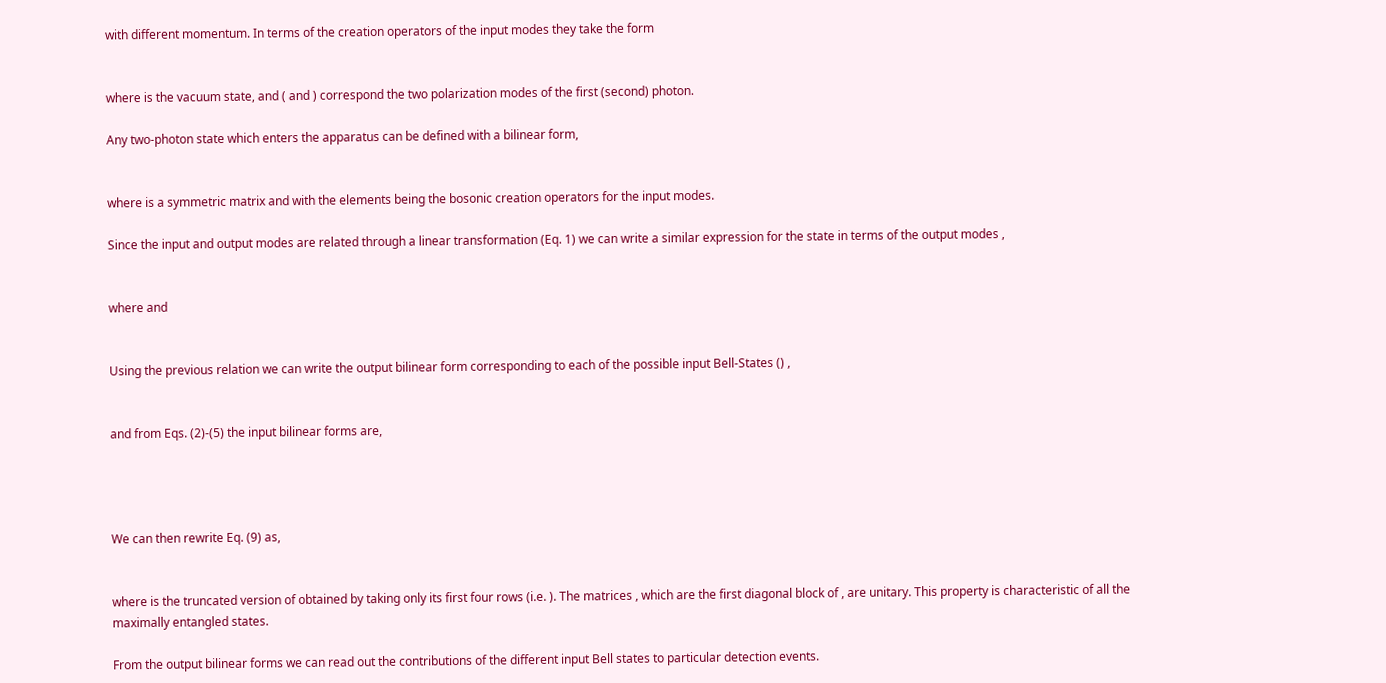with different momentum. In terms of the creation operators of the input modes they take the form


where is the vacuum state, and ( and ) correspond the two polarization modes of the first (second) photon.

Any two-photon state which enters the apparatus can be defined with a bilinear form,


where is a symmetric matrix and with the elements being the bosonic creation operators for the input modes.

Since the input and output modes are related through a linear transformation (Eq. 1) we can write a similar expression for the state in terms of the output modes ,


where and


Using the previous relation we can write the output bilinear form corresponding to each of the possible input Bell-States () ,


and from Eqs. (2)-(5) the input bilinear forms are,




We can then rewrite Eq. (9) as,


where is the truncated version of obtained by taking only its first four rows (i.e. ). The matrices , which are the first diagonal block of , are unitary. This property is characteristic of all the maximally entangled states.

From the output bilinear forms we can read out the contributions of the different input Bell states to particular detection events.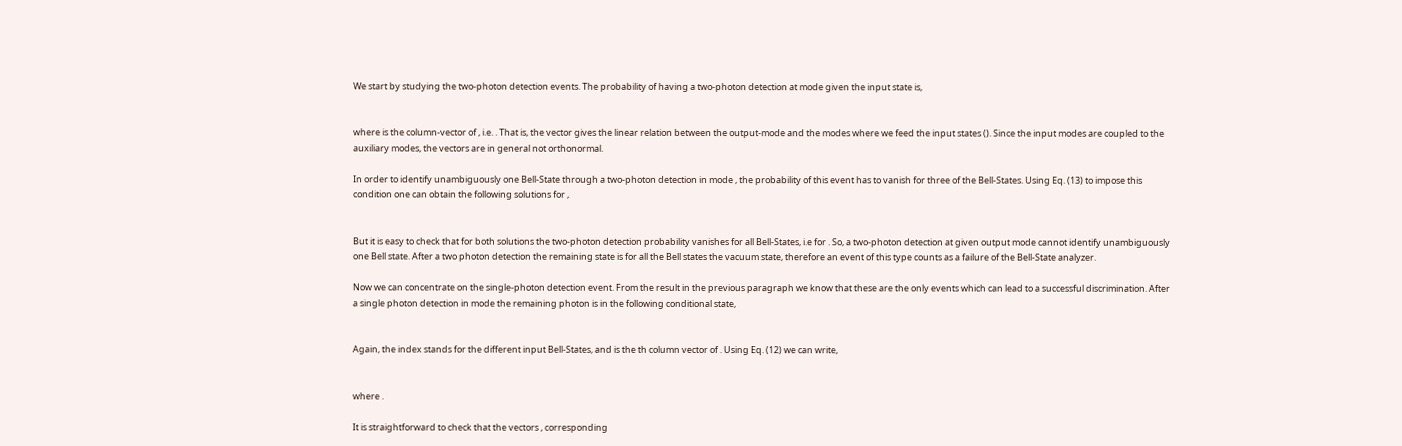We start by studying the two-photon detection events. The probability of having a two-photon detection at mode given the input state is,


where is the column-vector of , i.e. . That is, the vector gives the linear relation between the output-mode and the modes where we feed the input states (). Since the input modes are coupled to the auxiliary modes, the vectors are in general not orthonormal.

In order to identify unambiguously one Bell-State through a two-photon detection in mode , the probability of this event has to vanish for three of the Bell-States. Using Eq. (13) to impose this condition one can obtain the following solutions for ,


But it is easy to check that for both solutions the two-photon detection probability vanishes for all Bell-States, i.e for . So, a two-photon detection at given output mode cannot identify unambiguously one Bell state. After a two photon detection the remaining state is for all the Bell states the vacuum state, therefore an event of this type counts as a failure of the Bell-State analyzer.

Now we can concentrate on the single-photon detection event. From the result in the previous paragraph we know that these are the only events which can lead to a successful discrimination. After a single photon detection in mode the remaining photon is in the following conditional state,


Again, the index stands for the different input Bell-States, and is the th column vector of . Using Eq. (12) we can write,


where .

It is straightforward to check that the vectors , corresponding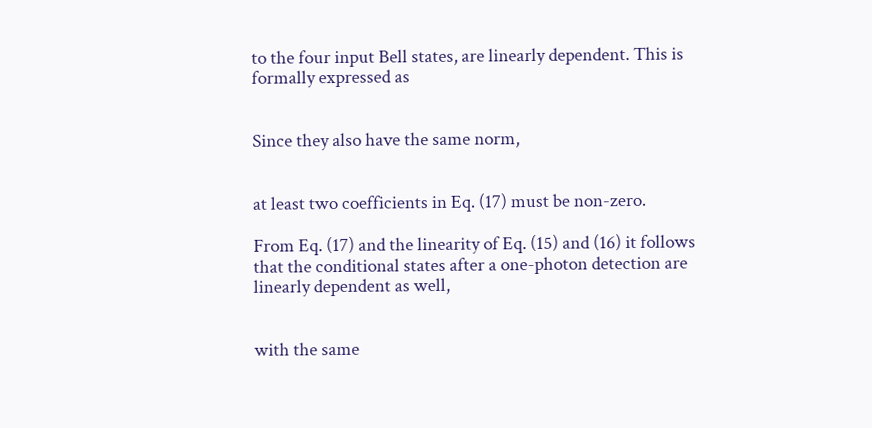to the four input Bell states, are linearly dependent. This is formally expressed as


Since they also have the same norm,


at least two coefficients in Eq. (17) must be non-zero.

From Eq. (17) and the linearity of Eq. (15) and (16) it follows that the conditional states after a one-photon detection are linearly dependent as well,


with the same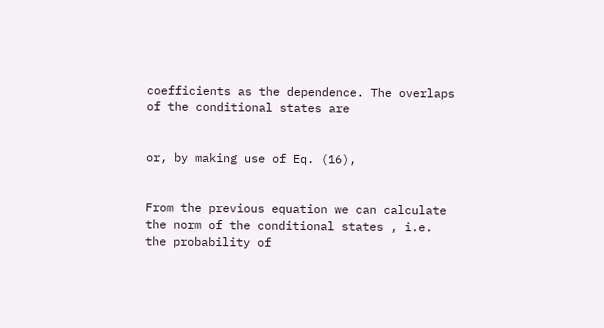coefficients as the dependence. The overlaps of the conditional states are


or, by making use of Eq. (16),


From the previous equation we can calculate the norm of the conditional states , i.e. the probability of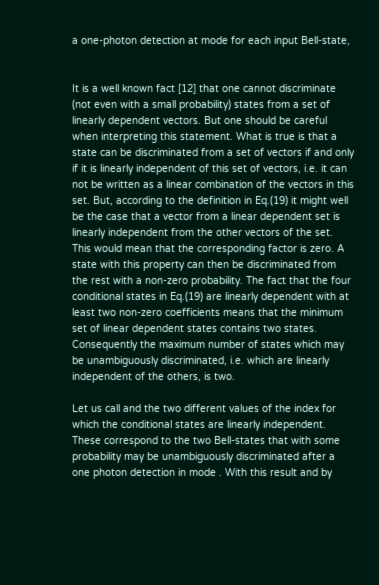a one-photon detection at mode for each input Bell-state,


It is a well known fact [12] that one cannot discriminate (not even with a small probability) states from a set of linearly dependent vectors. But one should be careful when interpreting this statement. What is true is that a state can be discriminated from a set of vectors if and only if it is linearly independent of this set of vectors, i.e. it can not be written as a linear combination of the vectors in this set. But, according to the definition in Eq.(19) it might well be the case that a vector from a linear dependent set is linearly independent from the other vectors of the set. This would mean that the corresponding factor is zero. A state with this property can then be discriminated from the rest with a non-zero probability. The fact that the four conditional states in Eq.(19) are linearly dependent with at least two non-zero coefficients means that the minimum set of linear dependent states contains two states. Consequently the maximum number of states which may be unambiguously discriminated, i.e. which are linearly independent of the others, is two.

Let us call and the two different values of the index for which the conditional states are linearly independent. These correspond to the two Bell-states that with some probability may be unambiguously discriminated after a one photon detection in mode . With this result and by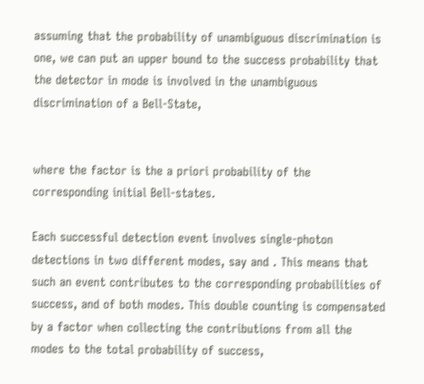assuming that the probability of unambiguous discrimination is one, we can put an upper bound to the success probability that the detector in mode is involved in the unambiguous discrimination of a Bell-State,


where the factor is the a priori probability of the corresponding initial Bell-states.

Each successful detection event involves single-photon detections in two different modes, say and . This means that such an event contributes to the corresponding probabilities of success, and of both modes. This double counting is compensated by a factor when collecting the contributions from all the modes to the total probability of success,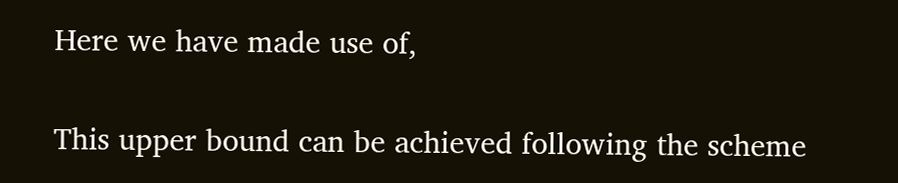Here we have made use of,


This upper bound can be achieved following the scheme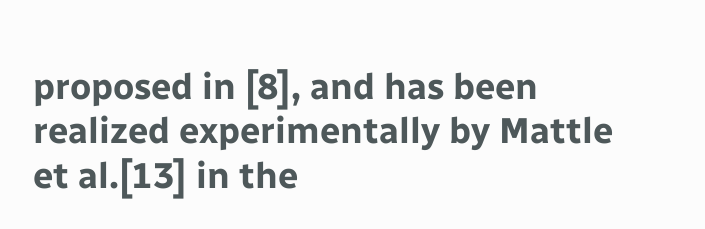proposed in [8], and has been realized experimentally by Mattle et al.[13] in the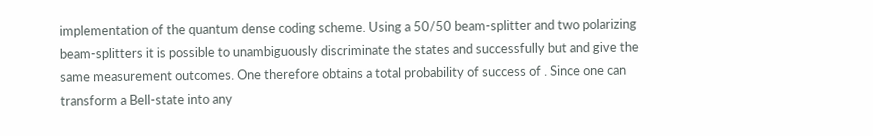implementation of the quantum dense coding scheme. Using a 50/50 beam-splitter and two polarizing beam-splitters it is possible to unambiguously discriminate the states and successfully but and give the same measurement outcomes. One therefore obtains a total probability of success of . Since one can transform a Bell-state into any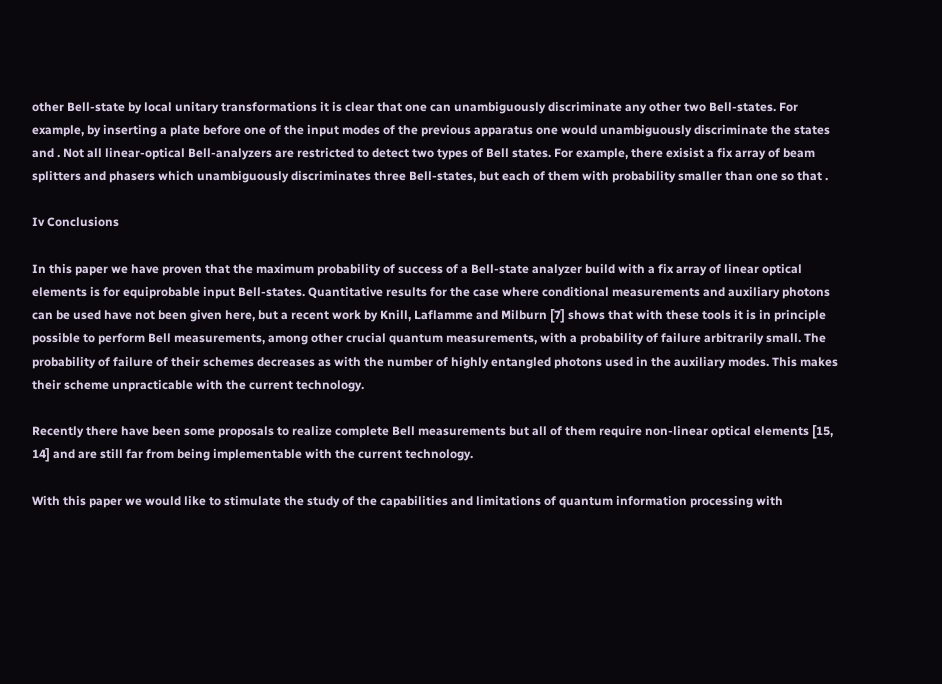other Bell-state by local unitary transformations it is clear that one can unambiguously discriminate any other two Bell-states. For example, by inserting a plate before one of the input modes of the previous apparatus one would unambiguously discriminate the states and . Not all linear-optical Bell-analyzers are restricted to detect two types of Bell states. For example, there exisist a fix array of beam splitters and phasers which unambiguously discriminates three Bell-states, but each of them with probability smaller than one so that .

Iv Conclusions

In this paper we have proven that the maximum probability of success of a Bell-state analyzer build with a fix array of linear optical elements is for equiprobable input Bell-states. Quantitative results for the case where conditional measurements and auxiliary photons can be used have not been given here, but a recent work by Knill, Laflamme and Milburn [7] shows that with these tools it is in principle possible to perform Bell measurements, among other crucial quantum measurements, with a probability of failure arbitrarily small. The probability of failure of their schemes decreases as with the number of highly entangled photons used in the auxiliary modes. This makes their scheme unpracticable with the current technology.

Recently there have been some proposals to realize complete Bell measurements but all of them require non-linear optical elements [15, 14] and are still far from being implementable with the current technology.

With this paper we would like to stimulate the study of the capabilities and limitations of quantum information processing with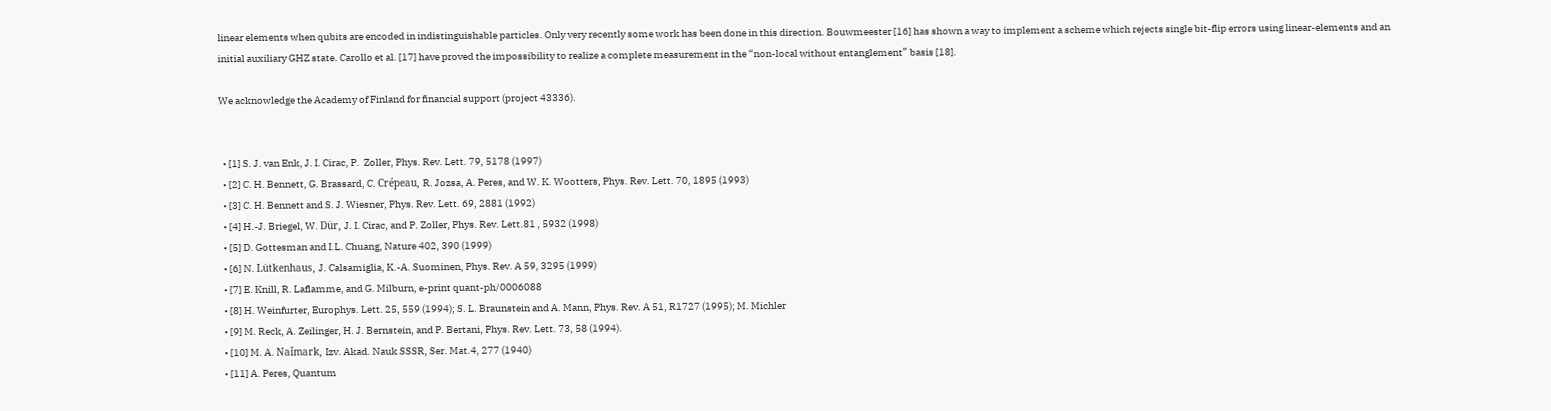linear elements when qubits are encoded in indistinguishable particles. Only very recently some work has been done in this direction. Bouwmeester [16] has shown a way to implement a scheme which rejects single bit-flip errors using linear-elements and an initial auxiliary GHZ state. Carollo et al. [17] have proved the impossibility to realize a complete measurement in the “non-local without entanglement” basis [18].

We acknowledge the Academy of Finland for financial support (project 43336).


  • [1] S. J. van Enk, J. I. Cirac, P.  Zoller, Phys. Rev. Lett. 79, 5178 (1997)
  • [2] C. H. Bennett, G. Brassard, C. Crépeau, R. Jozsa, A. Peres, and W. K. Wootters, Phys. Rev. Lett. 70, 1895 (1993)
  • [3] C. H. Bennett and S. J. Wiesner, Phys. Rev. Lett. 69, 2881 (1992)
  • [4] H.-J. Briegel, W. Dür, J. I. Cirac, and P. Zoller, Phys. Rev. Lett.81 , 5932 (1998)
  • [5] D. Gottesman and I.L. Chuang, Nature 402, 390 (1999)
  • [6] N. Lütkenhaus, J. Calsamiglia, K.-A. Suominen, Phys. Rev. A 59, 3295 (1999)
  • [7] E. Knill, R. Laflamme, and G. Milburn, e-print quant-ph/0006088
  • [8] H. Weinfurter, Europhys. Lett. 25, 559 (1994); S. L. Braunstein and A. Mann, Phys. Rev. A 51, R1727 (1995); M. Michler
  • [9] M. Reck, A. Zeilinger, H. J. Bernstein, and P. Bertani, Phys. Rev. Lett. 73, 58 (1994).
  • [10] M. A. Naǐmark, Izv. Akad. Nauk SSSR, Ser. Mat.4, 277 (1940)
  • [11] A. Peres, Quantum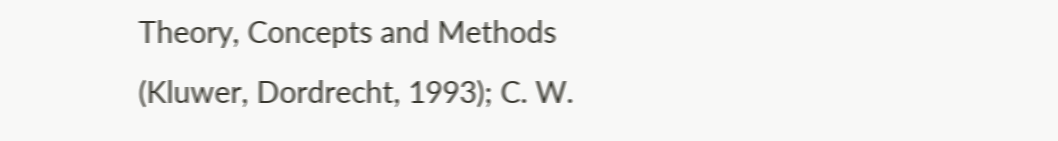Theory, Concepts and Methods (Kluwer, Dordrecht, 1993); C. W.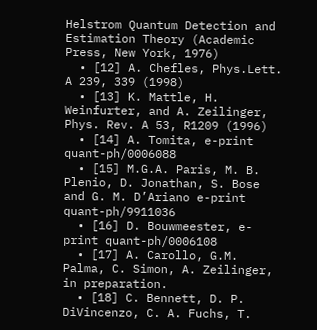Helstrom Quantum Detection and Estimation Theory (Academic Press, New York, 1976)
  • [12] A. Chefles, Phys.Lett. A 239, 339 (1998)
  • [13] K. Mattle, H. Weinfurter, and A. Zeilinger, Phys. Rev. A 53, R1209 (1996)
  • [14] A. Tomita, e-print quant-ph/0006088
  • [15] M.G.A. Paris, M. B. Plenio, D. Jonathan, S. Bose and G. M. D’Ariano e-print quant-ph/9911036
  • [16] D. Bouwmeester, e-print quant-ph/0006108
  • [17] A. Carollo, G.M. Palma, C. Simon, A. Zeilinger, in preparation.
  • [18] C. Bennett, D. P. DiVincenzo, C. A. Fuchs, T.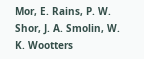Mor, E. Rains, P. W. Shor, J. A. Smolin, W. K. Wootters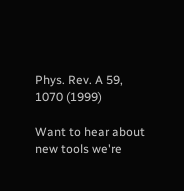Phys. Rev. A 59, 1070 (1999)

Want to hear about new tools we're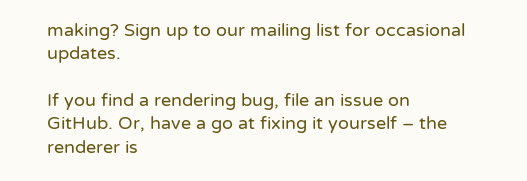making? Sign up to our mailing list for occasional updates.

If you find a rendering bug, file an issue on GitHub. Or, have a go at fixing it yourself – the renderer is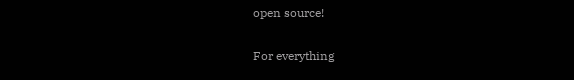open source!

For everything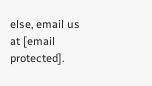else, email us at [email protected].